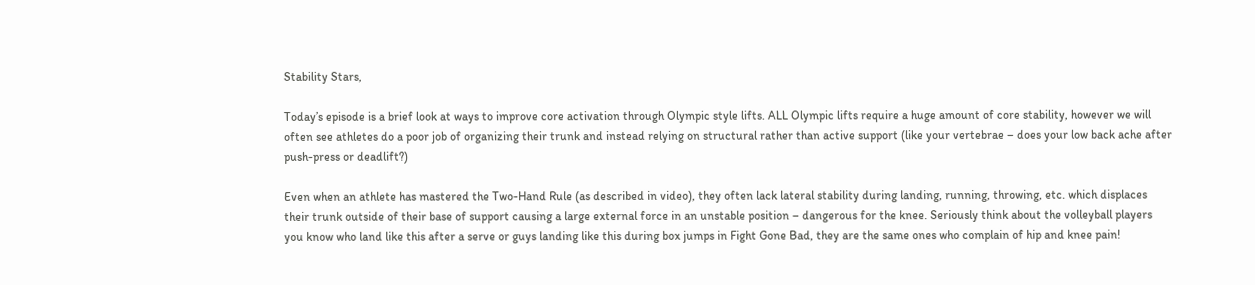Stability Stars,

Today’s episode is a brief look at ways to improve core activation through Olympic style lifts. ALL Olympic lifts require a huge amount of core stability, however we will often see athletes do a poor job of organizing their trunk and instead relying on structural rather than active support (like your vertebrae – does your low back ache after push-press or deadlift?)

Even when an athlete has mastered the Two-Hand Rule (as described in video), they often lack lateral stability during landing, running, throwing, etc. which displaces their trunk outside of their base of support causing a large external force in an unstable position – dangerous for the knee. Seriously think about the volleyball players you know who land like this after a serve or guys landing like this during box jumps in Fight Gone Bad, they are the same ones who complain of hip and knee pain!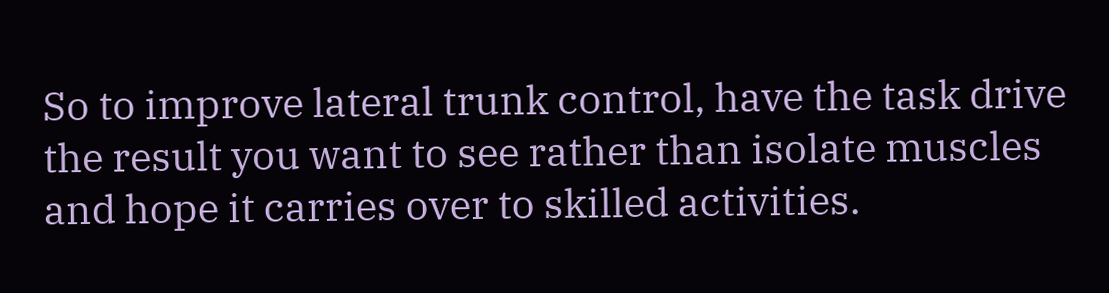So to improve lateral trunk control, have the task drive the result you want to see rather than isolate muscles and hope it carries over to skilled activities.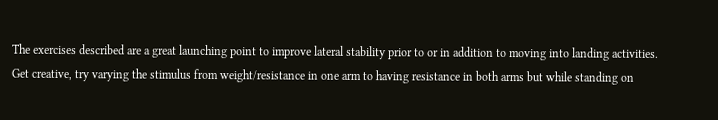The exercises described are a great launching point to improve lateral stability prior to or in addition to moving into landing activities. Get creative, try varying the stimulus from weight/resistance in one arm to having resistance in both arms but while standing on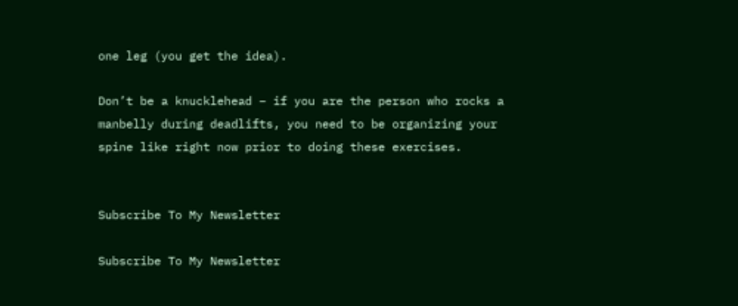one leg (you get the idea).

Don’t be a knucklehead – if you are the person who rocks a manbelly during deadlifts, you need to be organizing your spine like right now prior to doing these exercises.


Subscribe To My Newsletter

Subscribe To My Newsletter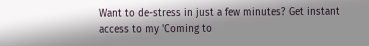Want to de-stress in just a few minutes? Get instant access to my 'Coming to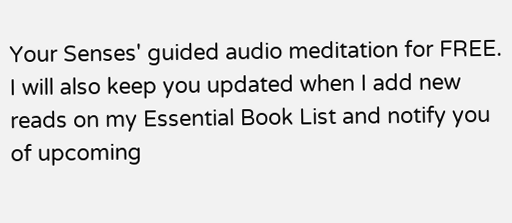Your Senses' guided audio meditation for FREE. I will also keep you updated when I add new reads on my Essential Book List and notify you of upcoming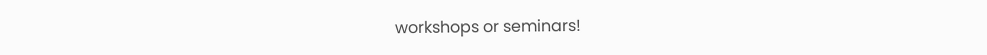workshops or seminars!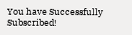You have Successfully Subscribed!